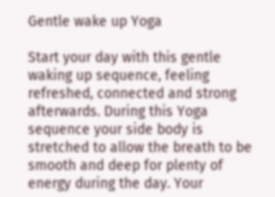Gentle wake up Yoga

Start your day with this gentle waking up sequence, feeling refreshed, connected and strong afterwards. During this Yoga sequence your side body is stretched to allow the breath to be smooth and deep for plenty of energy during the day. Your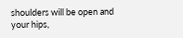shoulders will be open and your hips,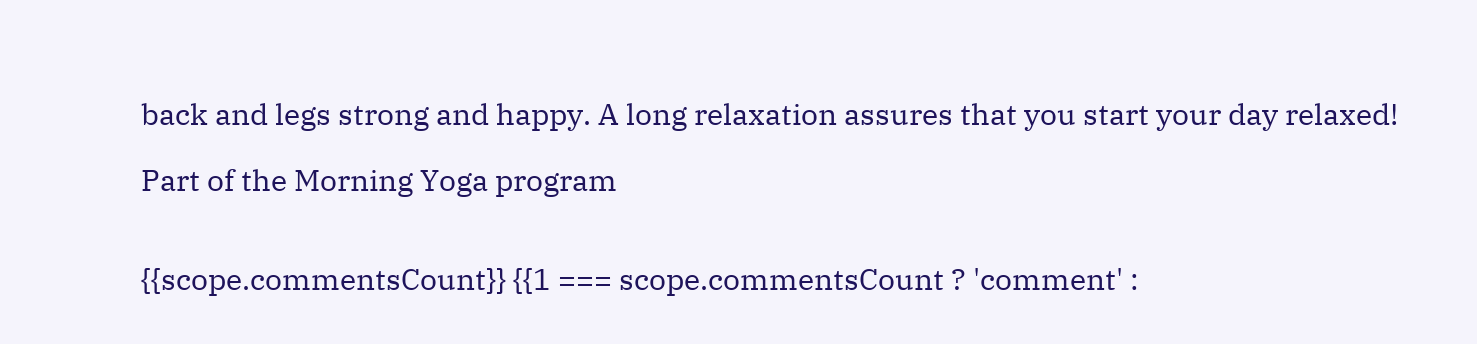back and legs strong and happy. A long relaxation assures that you start your day relaxed!

Part of the Morning Yoga program


{{scope.commentsCount}} {{1 === scope.commentsCount ? 'comment' :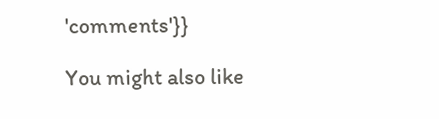'comments'}}

You might also like